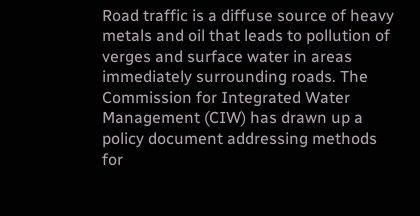Road traffic is a diffuse source of heavy metals and oil that leads to pollution of verges and surface water in areas immediately surrounding roads. The Commission for Integrated Water Management (CIW) has drawn up a policy document addressing methods for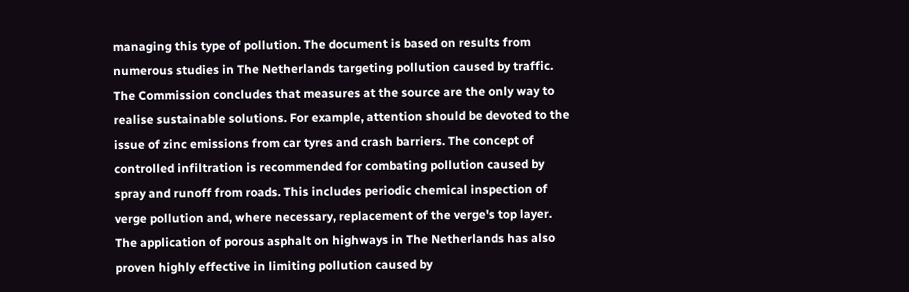managing this type of pollution. The document is based on results from numerous studies in The Netherlands targeting pollution caused by traffic. The Commission concludes that measures at the source are the only way to realise sustainable solutions. For example, attention should be devoted to the issue of zinc emissions from car tyres and crash barriers. The concept of controlled infiltration is recommended for combating pollution caused by spray and runoff from roads. This includes periodic chemical inspection of verge pollution and, where necessary, replacement of the verge's top layer. The application of porous asphalt on highways in The Netherlands has also proven highly effective in limiting pollution caused by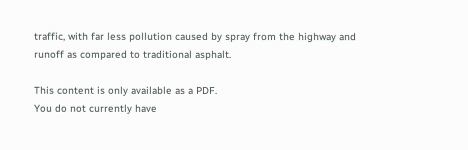traffic, with far less pollution caused by spray from the highway and runoff as compared to traditional asphalt.

This content is only available as a PDF.
You do not currently have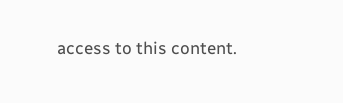access to this content.